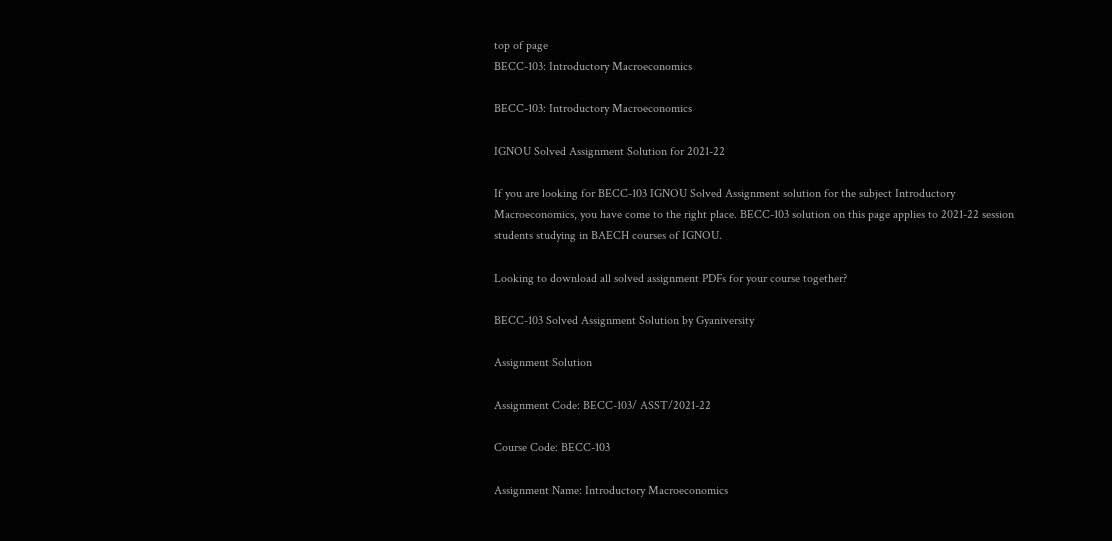top of page
BECC-103: Introductory Macroeconomics

BECC-103: Introductory Macroeconomics

IGNOU Solved Assignment Solution for 2021-22

If you are looking for BECC-103 IGNOU Solved Assignment solution for the subject Introductory Macroeconomics, you have come to the right place. BECC-103 solution on this page applies to 2021-22 session students studying in BAECH courses of IGNOU.

Looking to download all solved assignment PDFs for your course together?

BECC-103 Solved Assignment Solution by Gyaniversity

Assignment Solution

Assignment Code: BECC-103/ ASST/2021-22

Course Code: BECC-103

Assignment Name: Introductory Macroeconomics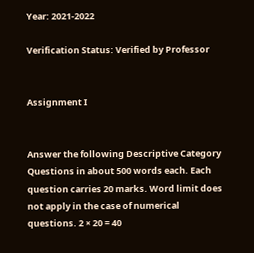Year: 2021-2022

Verification Status: Verified by Professor


Assignment I


Answer the following Descriptive Category Questions in about 500 words each. Each question carries 20 marks. Word limit does not apply in the case of numerical questions. 2 × 20 = 40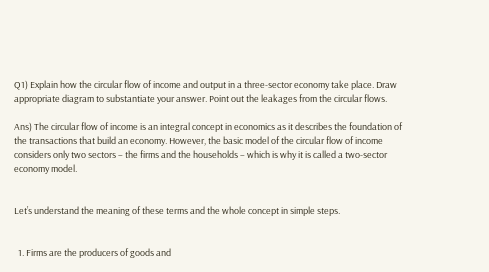Q1) Explain how the circular flow of income and output in a three-sector economy take place. Draw appropriate diagram to substantiate your answer. Point out the leakages from the circular flows.

Ans) The circular flow of income is an integral concept in economics as it describes the foundation of the transactions that build an economy. However, the basic model of the circular flow of income considers only two sectors – the firms and the households – which is why it is called a two-sector economy model.


Let’s understand the meaning of these terms and the whole concept in simple steps.


  1. Firms are the producers of goods and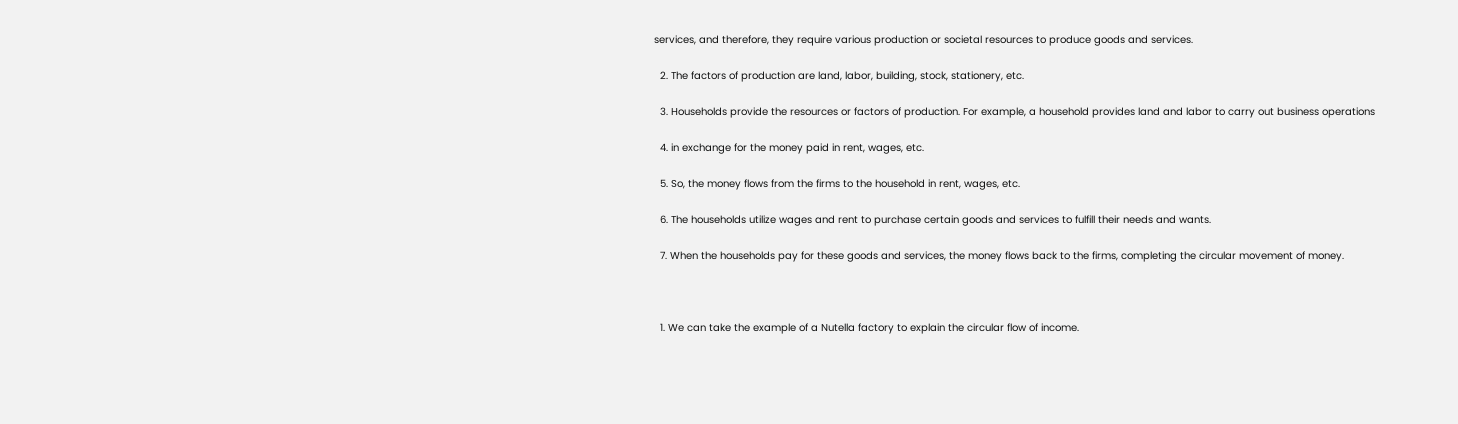services, and therefore, they require various production or societal resources to produce goods and services.

  2. The factors of production are land, labor, building, stock, stationery, etc.

  3. Households provide the resources or factors of production. For example, a household provides land and labor to carry out business operations

  4. in exchange for the money paid in rent, wages, etc.

  5. So, the money flows from the firms to the household in rent, wages, etc.

  6. The households utilize wages and rent to purchase certain goods and services to fulfill their needs and wants.

  7. When the households pay for these goods and services, the money flows back to the firms, completing the circular movement of money.



  1. We can take the example of a Nutella factory to explain the circular flow of income.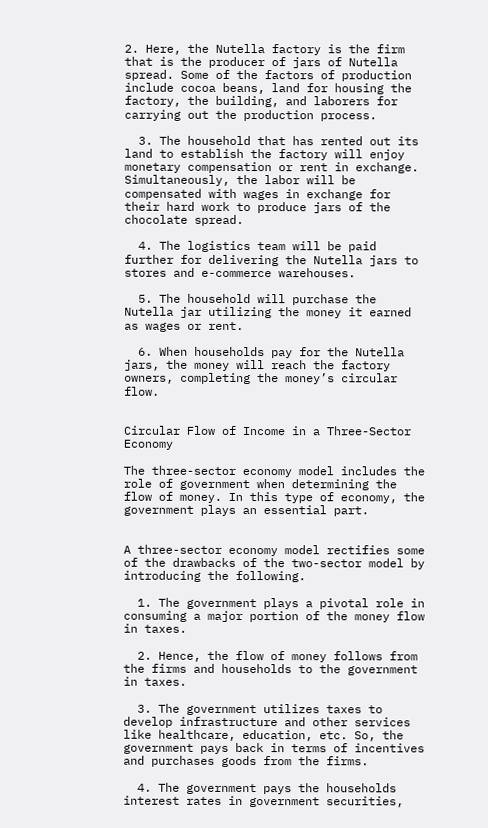2. Here, the Nutella factory is the firm that is the producer of jars of Nutella spread. Some of the factors of production include cocoa beans, land for housing the factory, the building, and laborers for carrying out the production process.

  3. The household that has rented out its land to establish the factory will enjoy monetary compensation or rent in exchange. Simultaneously, the labor will be compensated with wages in exchange for their hard work to produce jars of the chocolate spread.

  4. The logistics team will be paid further for delivering the Nutella jars to stores and e-commerce warehouses.

  5. The household will purchase the Nutella jar utilizing the money it earned as wages or rent.

  6. When households pay for the Nutella jars, the money will reach the factory owners, completing the money’s circular flow.


Circular Flow of Income in a Three-Sector Economy

The three-sector economy model includes the role of government when determining the flow of money. In this type of economy, the government plays an essential part.


A three-sector economy model rectifies some of the drawbacks of the two-sector model by introducing the following.

  1. The government plays a pivotal role in consuming a major portion of the money flow in taxes.

  2. Hence, the flow of money follows from the firms and households to the government in taxes.

  3. The government utilizes taxes to develop infrastructure and other services like healthcare, education, etc. So, the government pays back in terms of incentives and purchases goods from the firms.

  4. The government pays the households interest rates in government securities,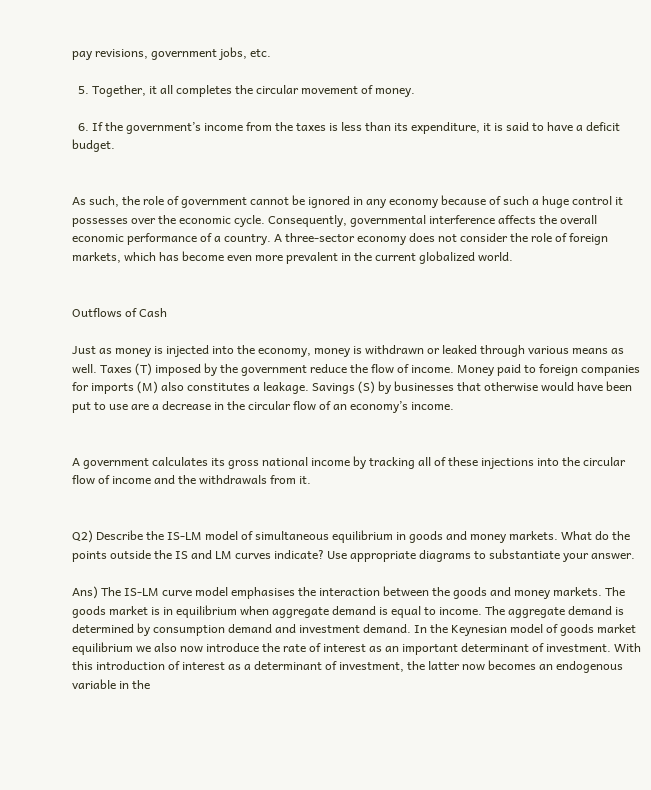pay revisions, government jobs, etc.

  5. Together, it all completes the circular movement of money.

  6. If the government’s income from the taxes is less than its expenditure, it is said to have a deficit budget.


As such, the role of government cannot be ignored in any economy because of such a huge control it possesses over the economic cycle. Consequently, governmental interference affects the overall economic performance of a country. A three-sector economy does not consider the role of foreign markets, which has become even more prevalent in the current globalized world.


Outflows of Cash

Just as money is injected into the economy, money is withdrawn or leaked through various means as well. Taxes (T) imposed by the government reduce the flow of income. Money paid to foreign companies for imports (M) also constitutes a leakage. Savings (S) by businesses that otherwise would have been put to use are a decrease in the circular flow of an economy’s income.


A government calculates its gross national income by tracking all of these injections into the circular flow of income and the withdrawals from it.


Q2) Describe the IS-LM model of simultaneous equilibrium in goods and money markets. What do the points outside the IS and LM curves indicate? Use appropriate diagrams to substantiate your answer.

Ans) The IS-LM curve model emphasises the interaction between the goods and money markets. The goods market is in equilibrium when aggregate demand is equal to income. The aggregate demand is determined by consumption demand and investment demand. In the Keynesian model of goods market equilibrium we also now introduce the rate of interest as an important determinant of investment. With this introduction of interest as a determinant of investment, the latter now becomes an endogenous variable in the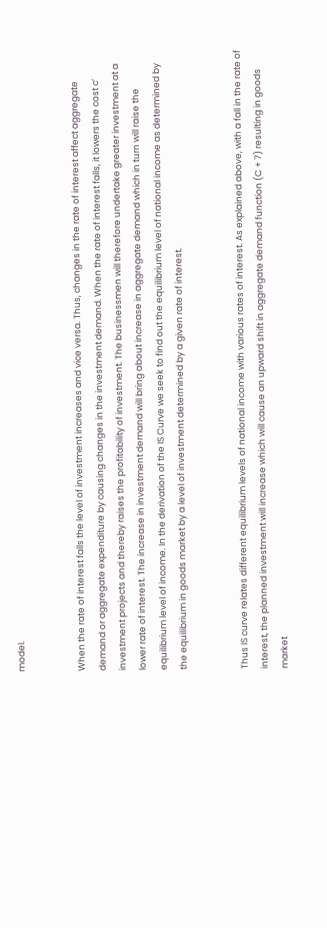model.


When the rate of interest falls the level of investment increases and vice versa. Thus, changes in the rate of interest affect aggregate demand or aggregate expenditure by causing changes in the investment demand. When the rate of interest falls, it lowers the cost c’ investment projects and thereby raises the profitability of investment. The businessmen will therefore undertake greater investment at a lower rate of interest. The increase in investment demand will bring about increase in aggregate demand which in turn will raise the equilibrium level of income. In the derivation of the IS Curve we seek to find out the equilibrium level of national income as determined by the equilibrium in goods market by a level of investment determined by a given rate of interest.


Thus IS curve relates different equilibrium levels of national income with various rates of interest. As explained above, with a fall in the rate of interest, the planned investment will increase which will cause an upward shift in aggregate demand function (C + 7) resulting in goods market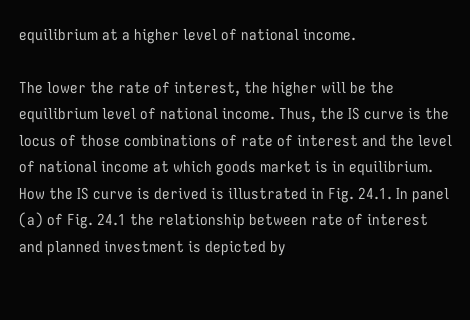equilibrium at a higher level of national income.

The lower the rate of interest, the higher will be the equilibrium level of national income. Thus, the IS curve is the locus of those combinations of rate of interest and the level of national income at which goods market is in equilibrium. How the IS curve is derived is illustrated in Fig. 24.1. In panel (a) of Fig. 24.1 the relationship between rate of interest and planned investment is depicted by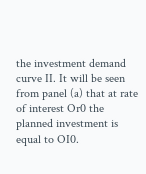the investment demand curve II. It will be seen from panel (a) that at rate of interest Or0 the planned investment is equal to OI0.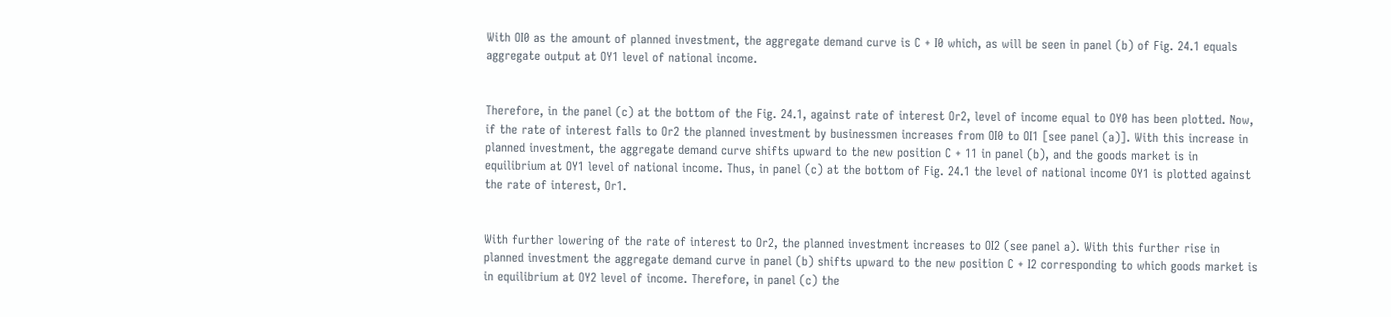With OI0 as the amount of planned investment, the aggregate demand curve is C + I0 which, as will be seen in panel (b) of Fig. 24.1 equals aggregate output at OY1 level of national income.


Therefore, in the panel (c) at the bottom of the Fig. 24.1, against rate of interest Or2, level of income equal to OY0 has been plotted. Now, if the rate of interest falls to Or2 the planned investment by businessmen increases from OI0 to OI1 [see panel (a)]. With this increase in planned investment, the aggregate demand curve shifts upward to the new position C + 11 in panel (b), and the goods market is in equilibrium at OY1 level of national income. Thus, in panel (c) at the bottom of Fig. 24.1 the level of national income OY1 is plotted against the rate of interest, Or1.


With further lowering of the rate of interest to Or2, the planned investment increases to OI2 (see panel a). With this further rise in planned investment the aggregate demand curve in panel (b) shifts upward to the new position C + I2 corresponding to which goods market is in equilibrium at OY2 level of income. Therefore, in panel (c) the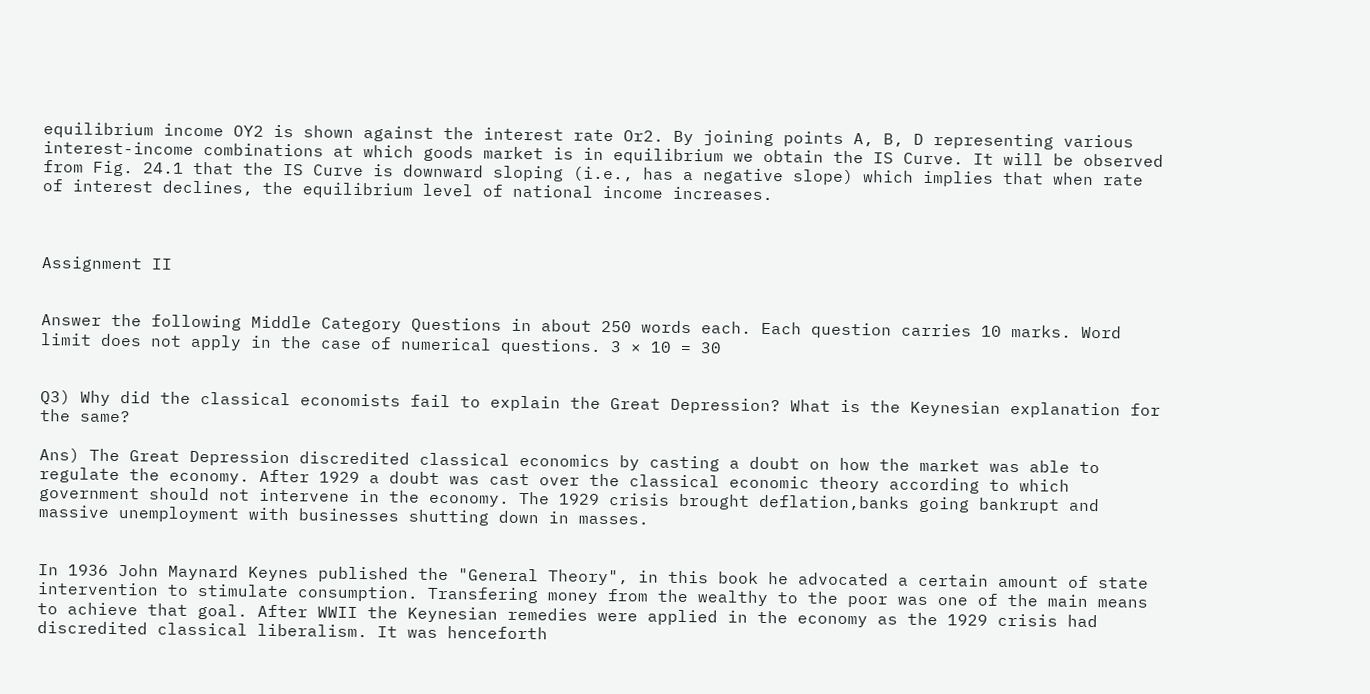equilibrium income OY2 is shown against the interest rate Or2. By joining points A, B, D representing various interest-income combinations at which goods market is in equilibrium we obtain the IS Curve. It will be observed from Fig. 24.1 that the IS Curve is downward sloping (i.e., has a negative slope) which implies that when rate of interest declines, the equilibrium level of national income increases.



Assignment II


Answer the following Middle Category Questions in about 250 words each. Each question carries 10 marks. Word limit does not apply in the case of numerical questions. 3 × 10 = 30


Q3) Why did the classical economists fail to explain the Great Depression? What is the Keynesian explanation for the same?

Ans) The Great Depression discredited classical economics by casting a doubt on how the market was able to regulate the economy. After 1929 a doubt was cast over the classical economic theory according to which government should not intervene in the economy. The 1929 crisis brought deflation,banks going bankrupt and massive unemployment with businesses shutting down in masses.


In 1936 John Maynard Keynes published the "General Theory", in this book he advocated a certain amount of state intervention to stimulate consumption. Transfering money from the wealthy to the poor was one of the main means to achieve that goal. After WWII the Keynesian remedies were applied in the economy as the 1929 crisis had discredited classical liberalism. It was henceforth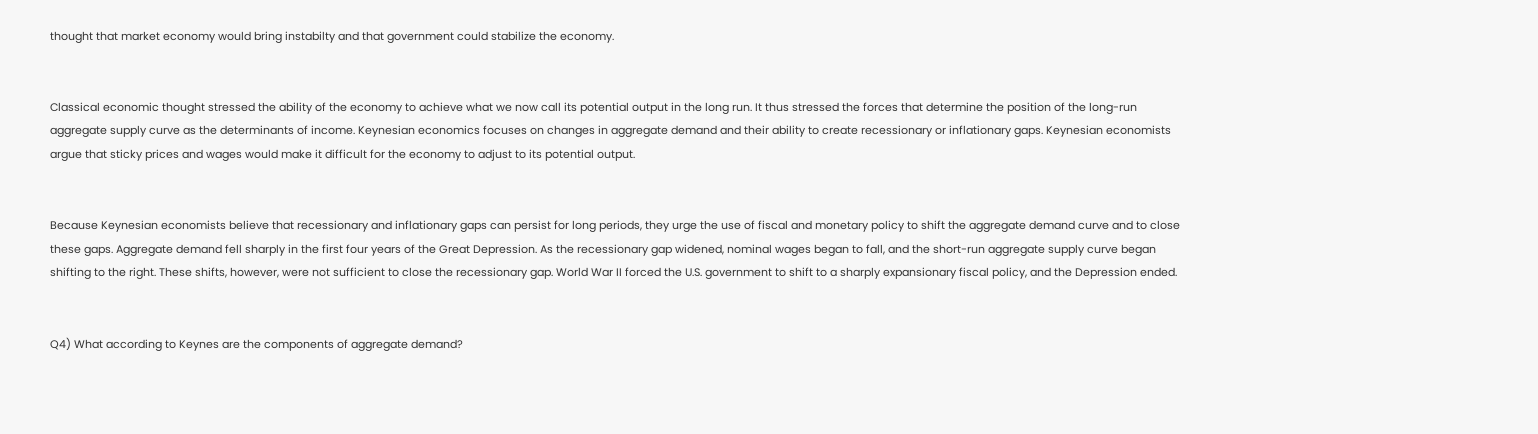thought that market economy would bring instabilty and that government could stabilize the economy.


Classical economic thought stressed the ability of the economy to achieve what we now call its potential output in the long run. It thus stressed the forces that determine the position of the long-run aggregate supply curve as the determinants of income. Keynesian economics focuses on changes in aggregate demand and their ability to create recessionary or inflationary gaps. Keynesian economists argue that sticky prices and wages would make it difficult for the economy to adjust to its potential output.


Because Keynesian economists believe that recessionary and inflationary gaps can persist for long periods, they urge the use of fiscal and monetary policy to shift the aggregate demand curve and to close these gaps. Aggregate demand fell sharply in the first four years of the Great Depression. As the recessionary gap widened, nominal wages began to fall, and the short-run aggregate supply curve began shifting to the right. These shifts, however, were not sufficient to close the recessionary gap. World War II forced the U.S. government to shift to a sharply expansionary fiscal policy, and the Depression ended.


Q4) What according to Keynes are the components of aggregate demand?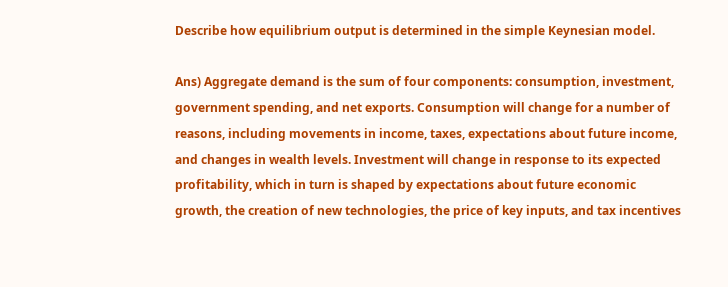Describe how equilibrium output is determined in the simple Keynesian model.

Ans) Aggregate demand is the sum of four components: consumption, investment, government spending, and net exports. Consumption will change for a number of reasons, including movements in income, taxes, expectations about future income, and changes in wealth levels. Investment will change in response to its expected profitability, which in turn is shaped by expectations about future economic growth, the creation of new technologies, the price of key inputs, and tax incentives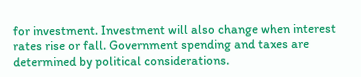for investment. Investment will also change when interest rates rise or fall. Government spending and taxes are determined by political considerations.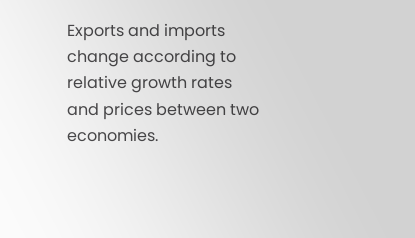Exports and imports change according to relative growth rates and prices between two economies.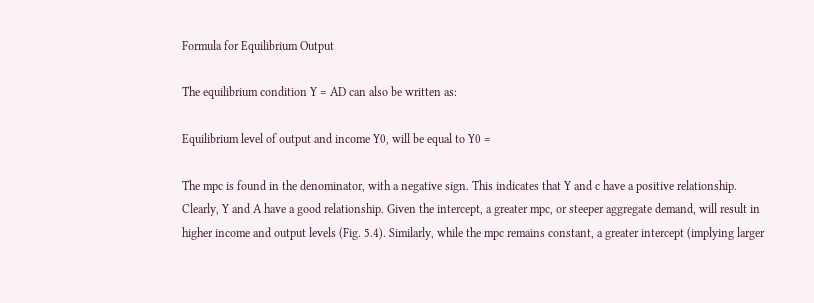Formula for Equilibrium Output

The equilibrium condition Y = AD can also be written as:

Equilibrium level of output and income Y0, will be equal to Y0 =

The mpc is found in the denominator, with a negative sign. This indicates that Y and c have a positive relationship. Clearly, Y and A have a good relationship. Given the intercept, a greater mpc, or steeper aggregate demand, will result in higher income and output levels (Fig. 5.4). Similarly, while the mpc remains constant, a greater intercept (implying larger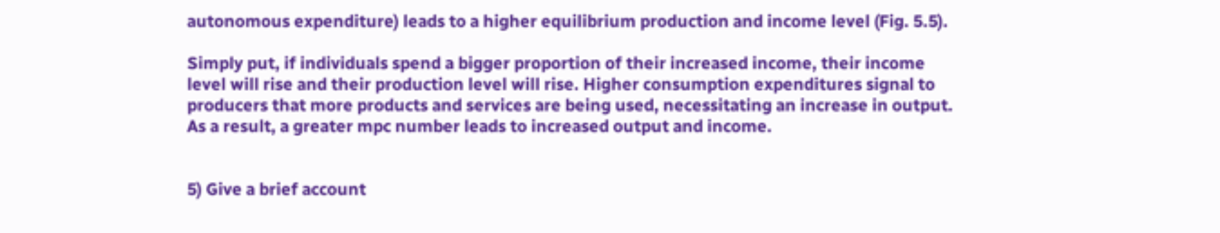autonomous expenditure) leads to a higher equilibrium production and income level (Fig. 5.5).

Simply put, if individuals spend a bigger proportion of their increased income, their income level will rise and their production level will rise. Higher consumption expenditures signal to producers that more products and services are being used, necessitating an increase in output. As a result, a greater mpc number leads to increased output and income.


5) Give a brief account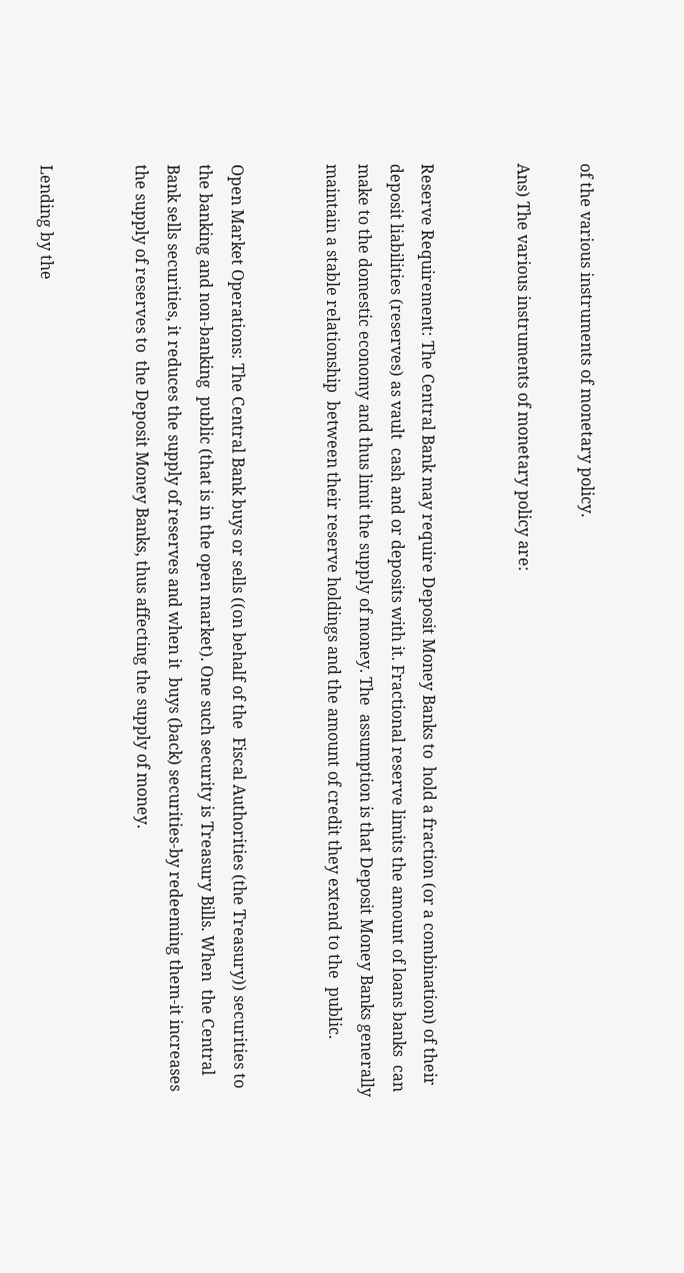of the various instruments of monetary policy.

Ans) The various instruments of monetary policy are:


Reserve Requirement: The Central Bank may require Deposit Money Banks to  hold a fraction (or a combination) of their deposit liabilities (reserves) as vault  cash and or deposits with it. Fractional reserve limits the amount of loans banks  can make to the domestic economy and thus limit the supply of money. The  assumption is that Deposit Money Banks generally maintain a stable relationship  between their reserve holdings and the amount of credit they extend to the  public.


Open Market Operations: The Central Bank buys or sells ((on behalf of the  Fiscal Authorities (the Treasury)) securities to the banking and non-banking  public (that is in the open market). One such security is Treasury Bills. When  the Central Bank sells securities, it reduces the supply of reserves and when it  buys (back) securities-by redeeming them-it increases the supply of reserves to  the Deposit Money Banks, thus affecting the supply of money.


Lending by the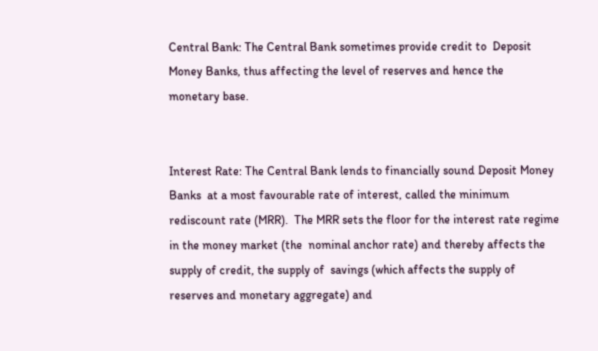Central Bank: The Central Bank sometimes provide credit to  Deposit Money Banks, thus affecting the level of reserves and hence the  monetary base.


Interest Rate: The Central Bank lends to financially sound Deposit Money Banks  at a most favourable rate of interest, called the minimum rediscount rate (MRR).  The MRR sets the floor for the interest rate regime in the money market (the  nominal anchor rate) and thereby affects the supply of credit, the supply of  savings (which affects the supply of reserves and monetary aggregate) and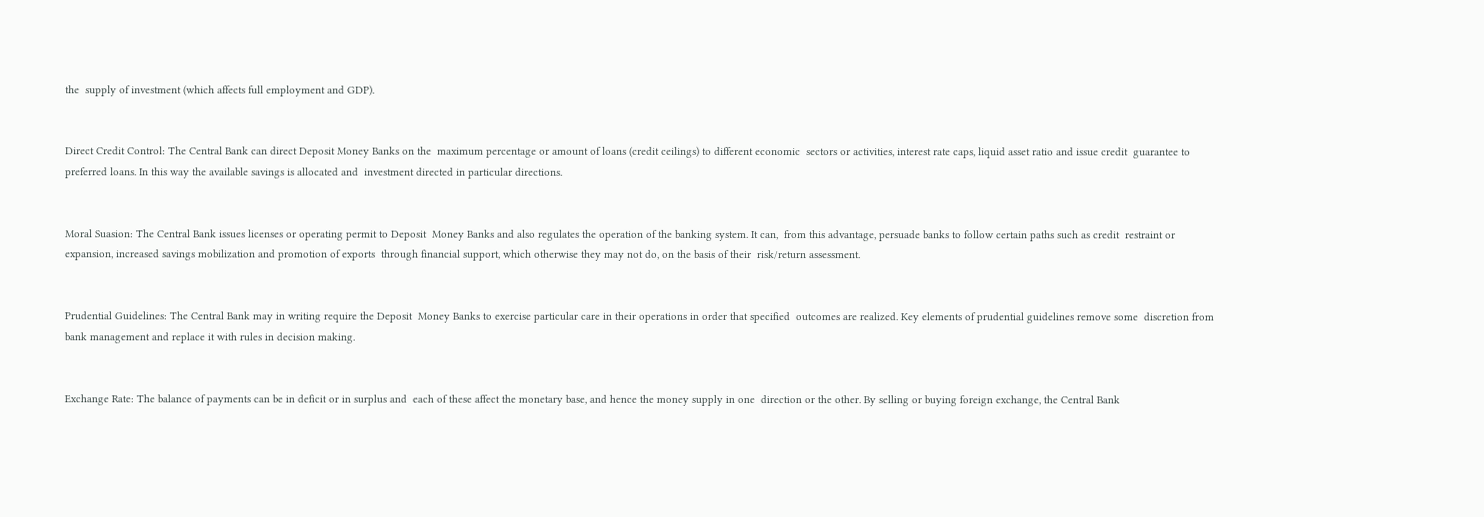the  supply of investment (which affects full employment and GDP).


Direct Credit Control: The Central Bank can direct Deposit Money Banks on the  maximum percentage or amount of loans (credit ceilings) to different economic  sectors or activities, interest rate caps, liquid asset ratio and issue credit  guarantee to preferred loans. In this way the available savings is allocated and  investment directed in particular directions.


Moral Suasion: The Central Bank issues licenses or operating permit to Deposit  Money Banks and also regulates the operation of the banking system. It can,  from this advantage, persuade banks to follow certain paths such as credit  restraint or expansion, increased savings mobilization and promotion of exports  through financial support, which otherwise they may not do, on the basis of their  risk/return assessment.


Prudential Guidelines: The Central Bank may in writing require the Deposit  Money Banks to exercise particular care in their operations in order that specified  outcomes are realized. Key elements of prudential guidelines remove some  discretion from bank management and replace it with rules in decision making.


Exchange Rate: The balance of payments can be in deficit or in surplus and  each of these affect the monetary base, and hence the money supply in one  direction or the other. By selling or buying foreign exchange, the Central Bank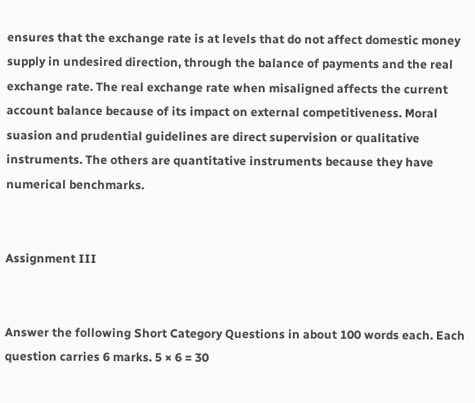ensures that the exchange rate is at levels that do not affect domestic money  supply in undesired direction, through the balance of payments and the real exchange rate. The real exchange rate when misaligned affects the current  account balance because of its impact on external competitiveness. Moral  suasion and prudential guidelines are direct supervision or qualitative instruments. The others are quantitative instruments because they have  numerical benchmarks.


Assignment III


Answer the following Short Category Questions in about 100 words each. Each question carries 6 marks. 5 × 6 = 30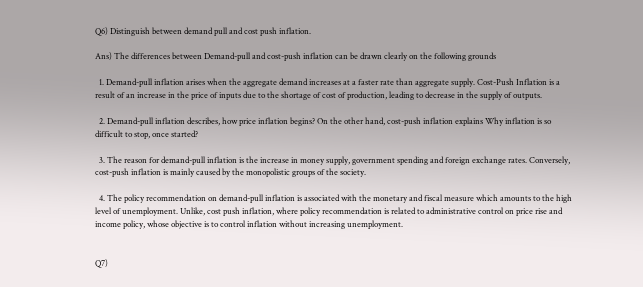Q6) Distinguish between demand pull and cost push inflation.

Ans) The differences between Demand-pull and cost-push inflation can be drawn clearly on the following grounds

  1. Demand-pull inflation arises when the aggregate demand increases at a faster rate than aggregate supply. Cost-Push Inflation is a result of an increase in the price of inputs due to the shortage of cost of production, leading to decrease in the supply of outputs.

  2. Demand-pull inflation describes, how price inflation begins? On the other hand, cost-push inflation explains Why inflation is so difficult to stop, once started?

  3. The reason for demand-pull inflation is the increase in money supply, government spending and foreign exchange rates. Conversely, cost-push inflation is mainly caused by the monopolistic groups of the society.

  4. The policy recommendation on demand-pull inflation is associated with the monetary and fiscal measure which amounts to the high level of unemployment. Unlike, cost push inflation, where policy recommendation is related to administrative control on price rise and income policy, whose objective is to control inflation without increasing unemployment.


Q7)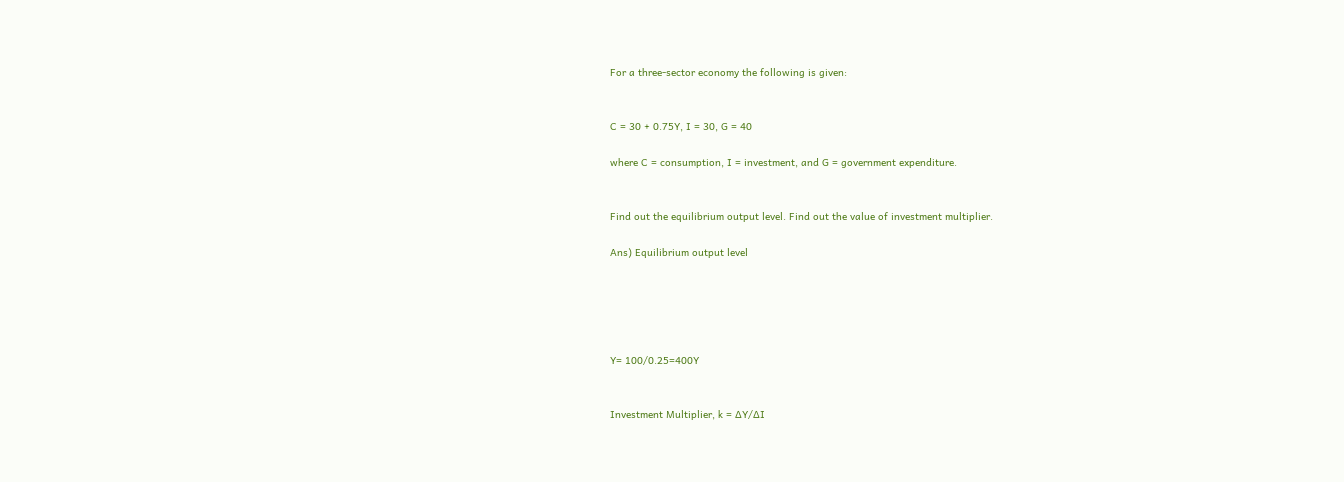For a three-sector economy the following is given:


C = 30 + 0.75Y, I = 30, G = 40

where C = consumption, I = investment, and G = government expenditure.


Find out the equilibrium output level. Find out the value of investment multiplier.

Ans) Equilibrium output level





Y= 100/0.25=400Y


Investment Multiplier, k = ∆Y/∆I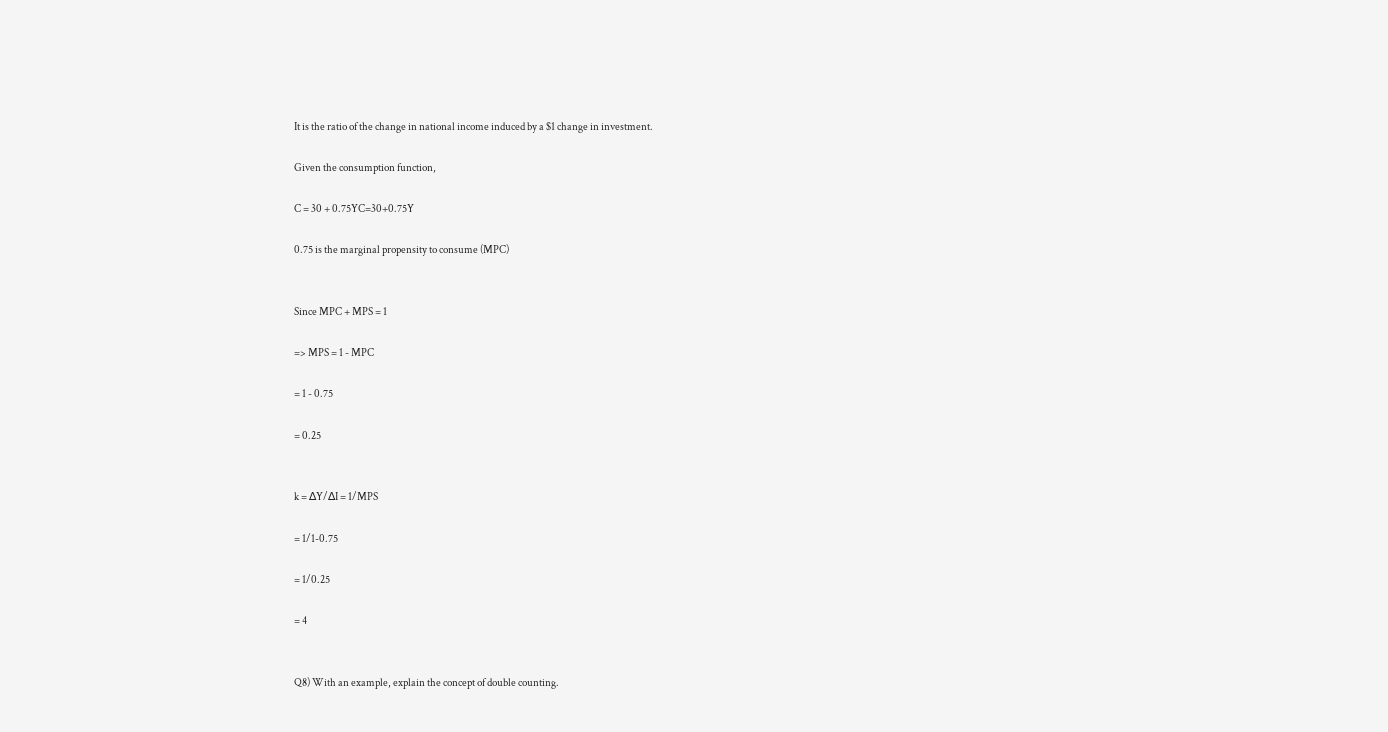It is the ratio of the change in national income induced by a $1 change in investment.

Given the consumption function,

C = 30 + 0.75YC=30+0.75Y

0.75 is the marginal propensity to consume (MPC)


Since MPC + MPS = 1

=> MPS = 1 - MPC

= 1 - 0.75

= 0.25


k = ∆Y/∆I = 1/MPS

= 1/1-0.75

= 1/0.25

= 4


Q8) With an example, explain the concept of double counting.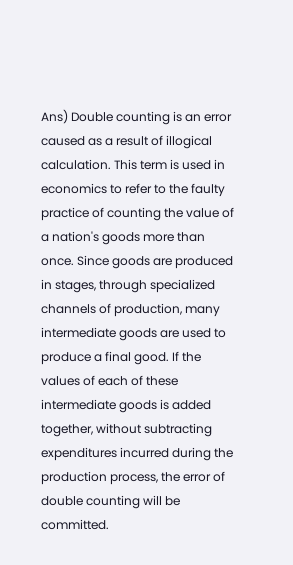Ans) Double counting is an error caused as a result of illogical calculation. This term is used in economics to refer to the faulty practice of counting the value of a nation's goods more than once. Since goods are produced in stages, through specialized channels of production, many intermediate goods are used to produce a final good. If the values of each of these intermediate goods is added together, without subtracting expenditures incurred during the production process, the error of double counting will be committed.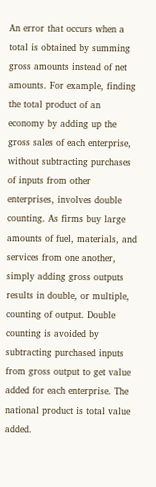An error that occurs when a total is obtained by summing gross amounts instead of net amounts. For example, finding the total product of an economy by adding up the gross sales of each enterprise, without subtracting purchases of inputs from other enterprises, involves double counting. As firms buy large amounts of fuel, materials, and services from one another, simply adding gross outputs results in double, or multiple, counting of output. Double counting is avoided by subtracting purchased inputs from gross output to get value added for each enterprise. The national product is total value added.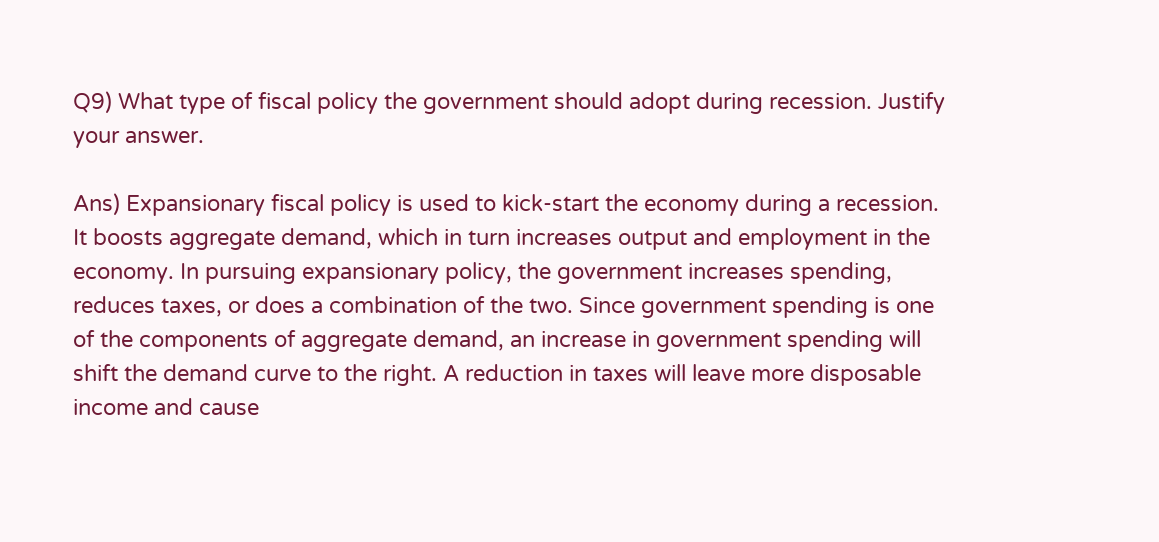Q9) What type of fiscal policy the government should adopt during recession. Justify your answer.

Ans) Expansionary fiscal policy is used to kick-start the economy during a recession. It boosts aggregate demand, which in turn increases output and employment in the economy. In pursuing expansionary policy, the government increases spending, reduces taxes, or does a combination of the two. Since government spending is one of the components of aggregate demand, an increase in government spending will shift the demand curve to the right. A reduction in taxes will leave more disposable income and cause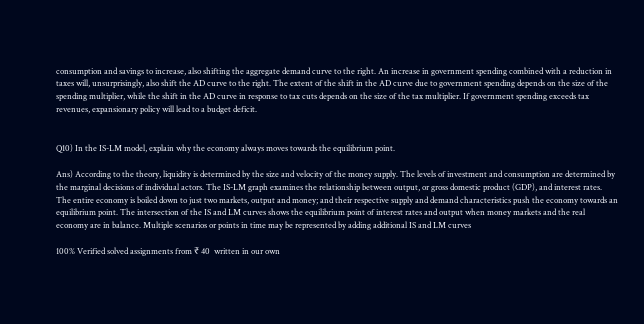consumption and savings to increase, also shifting the aggregate demand curve to the right. An increase in government spending combined with a reduction in taxes will, unsurprisingly, also shift the AD curve to the right. The extent of the shift in the AD curve due to government spending depends on the size of the spending multiplier, while the shift in the AD curve in response to tax cuts depends on the size of the tax multiplier. If government spending exceeds tax revenues, expansionary policy will lead to a budget deficit.


Q10) In the IS-LM model, explain why the economy always moves towards the equilibrium point.

Ans) According to the theory, liquidity is determined by the size and velocity of the money supply. The levels of investment and consumption are determined by the marginal decisions of individual actors. The IS-LM graph examines the relationship between output, or gross domestic product (GDP), and interest rates. The entire economy is boiled down to just two markets, output and money; and their respective supply and demand characteristics push the economy towards an equilibrium point. The intersection of the IS and LM curves shows the equilibrium point of interest rates and output when money markets and the real economy are in balance. Multiple scenarios or points in time may be represented by adding additional IS and LM curves

100% Verified solved assignments from ₹ 40  written in our own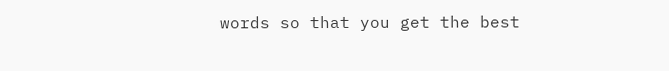words so that you get the best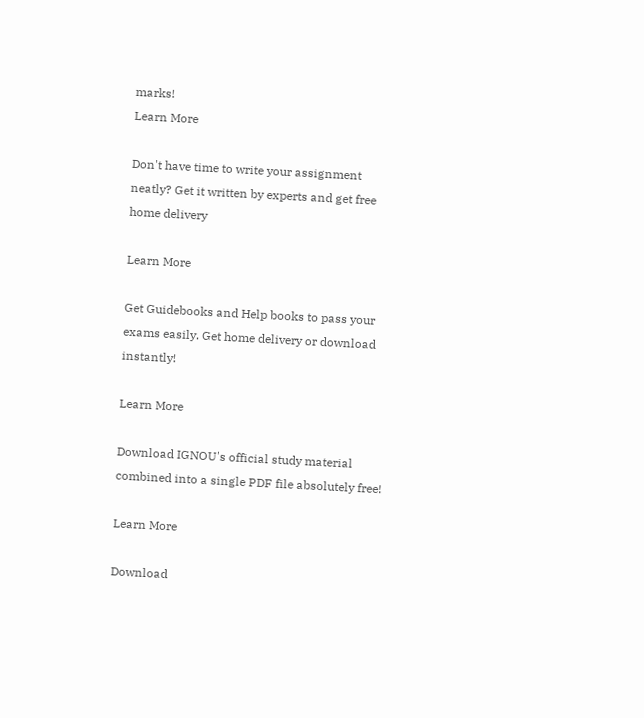marks!
Learn More

Don't have time to write your assignment neatly? Get it written by experts and get free home delivery

Learn More

Get Guidebooks and Help books to pass your exams easily. Get home delivery or download instantly!

Learn More

Download IGNOU's official study material combined into a single PDF file absolutely free!

Learn More

Download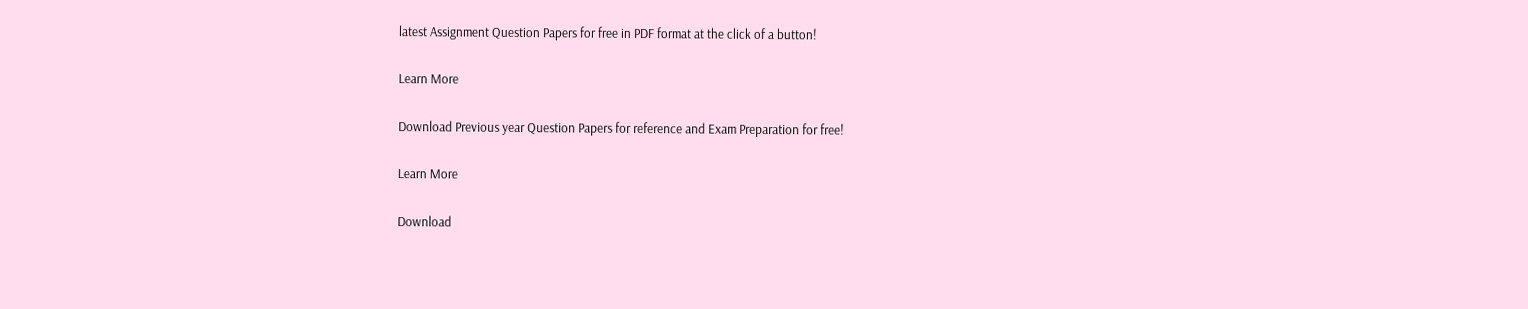latest Assignment Question Papers for free in PDF format at the click of a button!

Learn More

Download Previous year Question Papers for reference and Exam Preparation for free!

Learn More

Download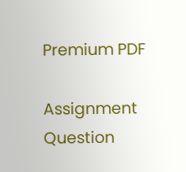Premium PDF

Assignment Question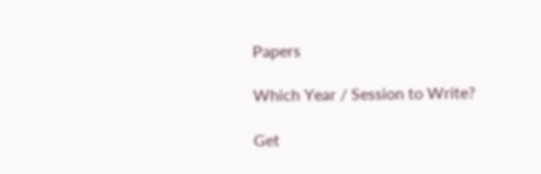Papers

Which Year / Session to Write?

Get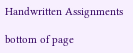Handwritten Assignments

bottom of page